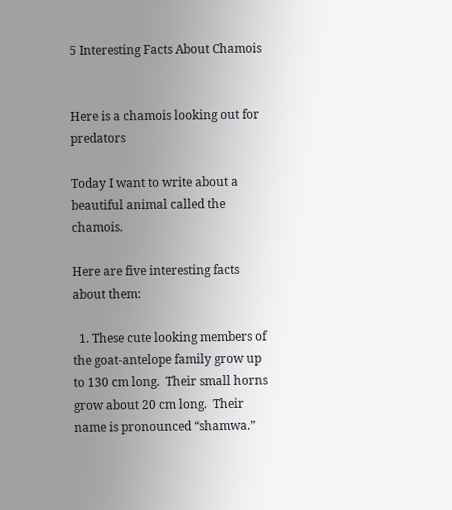5 Interesting Facts About Chamois


Here is a chamois looking out for predators

Today I want to write about a beautiful animal called the chamois.

Here are five interesting facts about them:

  1. These cute looking members of the goat-antelope family grow up to 130 cm long.  Their small horns grow about 20 cm long.  Their name is pronounced “shamwa.”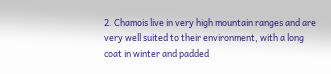2. Chamois live in very high mountain ranges and are very well suited to their environment, with a long coat in winter and padded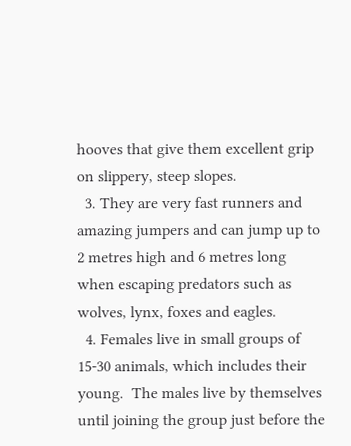hooves that give them excellent grip on slippery, steep slopes.
  3. They are very fast runners and amazing jumpers and can jump up to 2 metres high and 6 metres long when escaping predators such as wolves, lynx, foxes and eagles.
  4. Females live in small groups of 15-30 animals, which includes their young.  The males live by themselves until joining the group just before the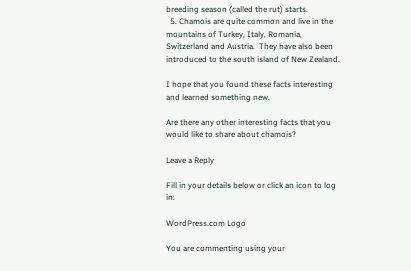breeding season (called the rut) starts.
  5. Chamois are quite common and live in the mountains of Turkey, Italy, Romania, Switzerland and Austria.  They have also been introduced to the south island of New Zealand.

I hope that you found these facts interesting and learned something new.

Are there any other interesting facts that you would like to share about chamois?

Leave a Reply

Fill in your details below or click an icon to log in:

WordPress.com Logo

You are commenting using your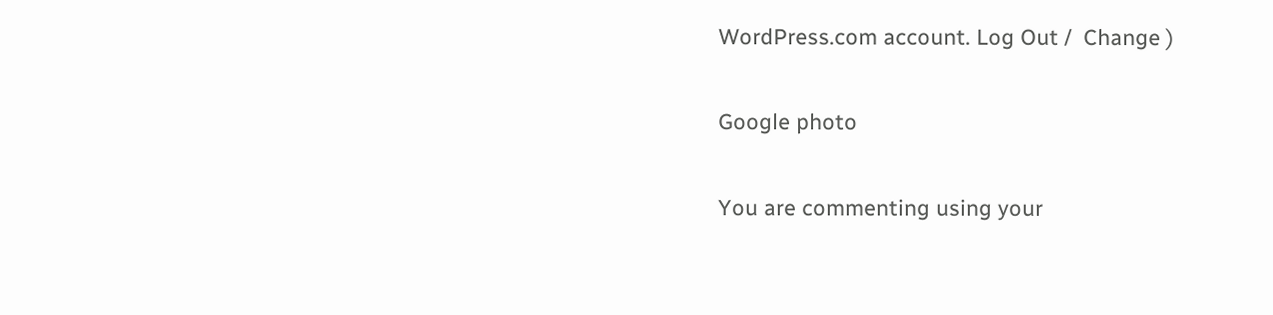WordPress.com account. Log Out /  Change )

Google photo

You are commenting using your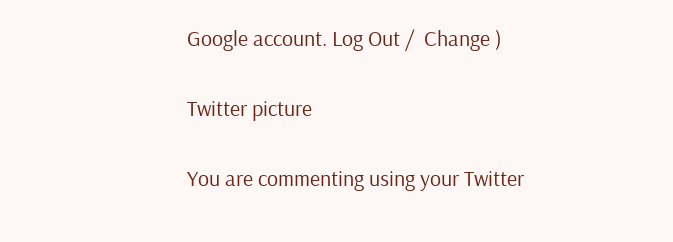Google account. Log Out /  Change )

Twitter picture

You are commenting using your Twitter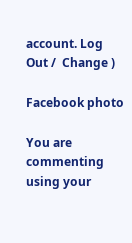account. Log Out /  Change )

Facebook photo

You are commenting using your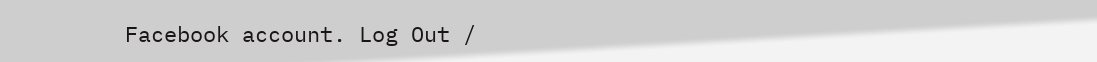Facebook account. Log Out /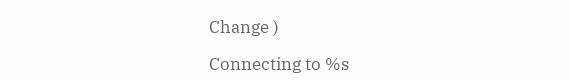Change )

Connecting to %s